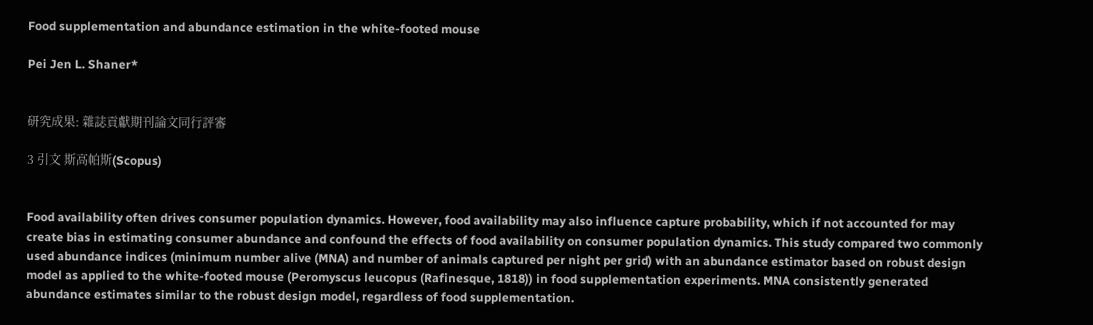Food supplementation and abundance estimation in the white-footed mouse

Pei Jen L. Shaner*


研究成果: 雜誌貢獻期刊論文同行評審

3 引文 斯高帕斯(Scopus)


Food availability often drives consumer population dynamics. However, food availability may also influence capture probability, which if not accounted for may create bias in estimating consumer abundance and confound the effects of food availability on consumer population dynamics. This study compared two commonly used abundance indices (minimum number alive (MNA) and number of animals captured per night per grid) with an abundance estimator based on robust design model as applied to the white-footed mouse (Peromyscus leucopus (Rafinesque, 1818)) in food supplementation experiments. MNA consistently generated abundance estimates similar to the robust design model, regardless of food supplementation.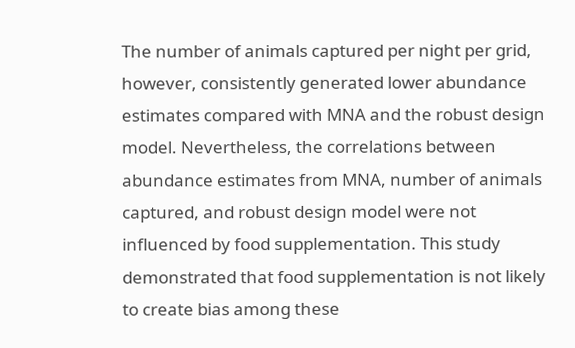The number of animals captured per night per grid, however, consistently generated lower abundance estimates compared with MNA and the robust design model. Nevertheless, the correlations between abundance estimates from MNA, number of animals captured, and robust design model were not influenced by food supplementation. This study demonstrated that food supplementation is not likely to create bias among these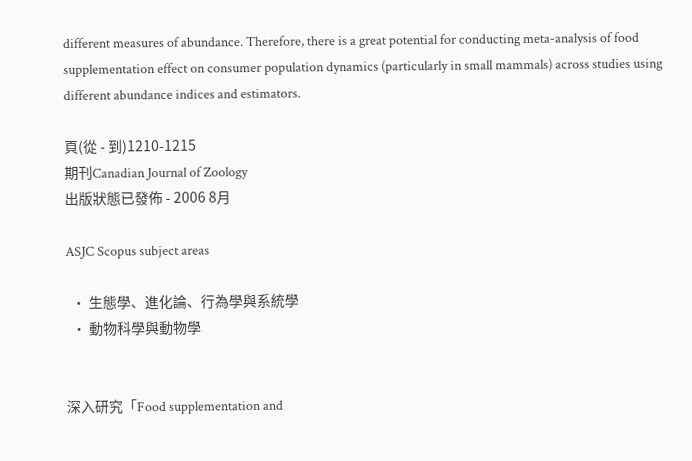different measures of abundance. Therefore, there is a great potential for conducting meta-analysis of food supplementation effect on consumer population dynamics (particularly in small mammals) across studies using different abundance indices and estimators.

頁(從 - 到)1210-1215
期刊Canadian Journal of Zoology
出版狀態已發佈 - 2006 8月

ASJC Scopus subject areas

  • 生態學、進化論、行為學與系統學
  • 動物科學與動物學


深入研究「Food supplementation and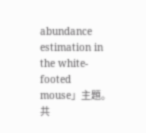abundance estimation in the white-footed mouse」主題。共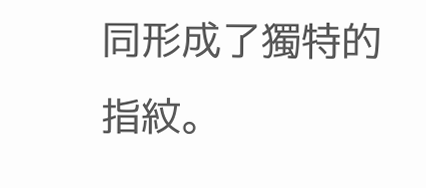同形成了獨特的指紋。